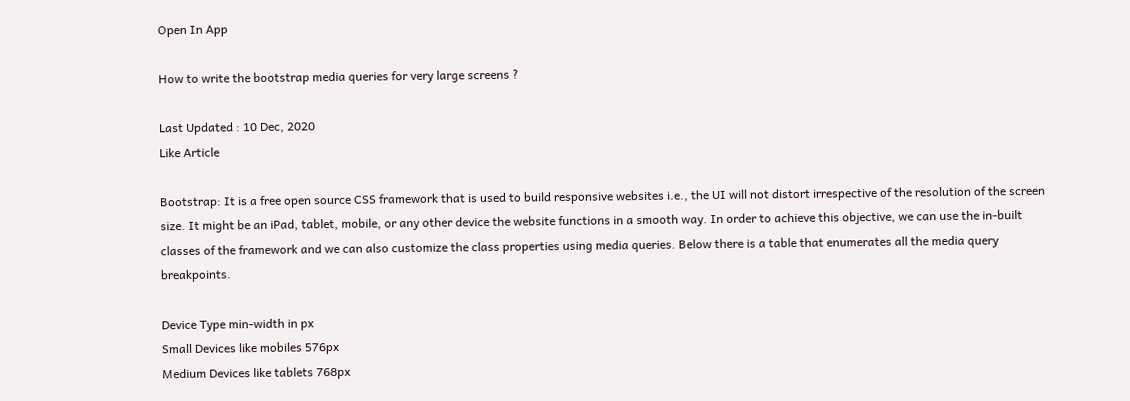Open In App

How to write the bootstrap media queries for very large screens ?

Last Updated : 10 Dec, 2020
Like Article

Bootstrap: It is a free open source CSS framework that is used to build responsive websites i.e., the UI will not distort irrespective of the resolution of the screen size. It might be an iPad, tablet, mobile, or any other device the website functions in a smooth way. In order to achieve this objective, we can use the in-built classes of the framework and we can also customize the class properties using media queries. Below there is a table that enumerates all the media query breakpoints.

Device Type min-width in px
Small Devices like mobiles 576px
Medium Devices like tablets 768px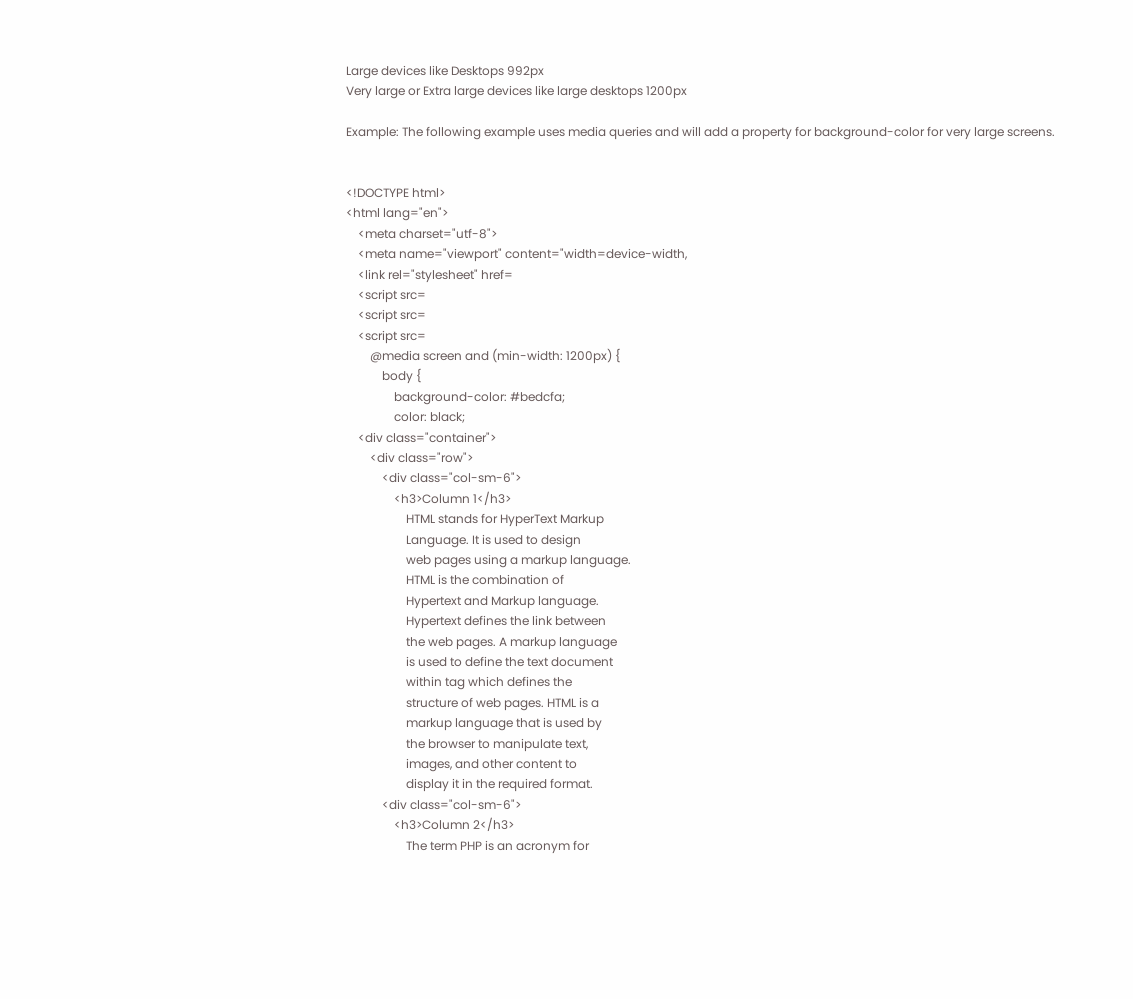Large devices like Desktops 992px
Very large or Extra large devices like large desktops 1200px

Example: The following example uses media queries and will add a property for background-color for very large screens.


<!DOCTYPE html>
<html lang="en">
    <meta charset="utf-8">
    <meta name="viewport" content="width=device-width,
    <link rel="stylesheet" href=
    <script src=
    <script src=
    <script src=
        @media screen and (min-width: 1200px) {
            body {
                background-color: #bedcfa;
                color: black;
    <div class="container">
        <div class="row">
            <div class="col-sm-6">
                <h3>Column 1</h3>
                    HTML stands for HyperText Markup
                    Language. It is used to design
                    web pages using a markup language.
                    HTML is the combination of
                    Hypertext and Markup language.
                    Hypertext defines the link between
                    the web pages. A markup language
                    is used to define the text document
                    within tag which defines the
                    structure of web pages. HTML is a
                    markup language that is used by
                    the browser to manipulate text,
                    images, and other content to
                    display it in the required format.
            <div class="col-sm-6">
                <h3>Column 2</h3>
                    The term PHP is an acronym for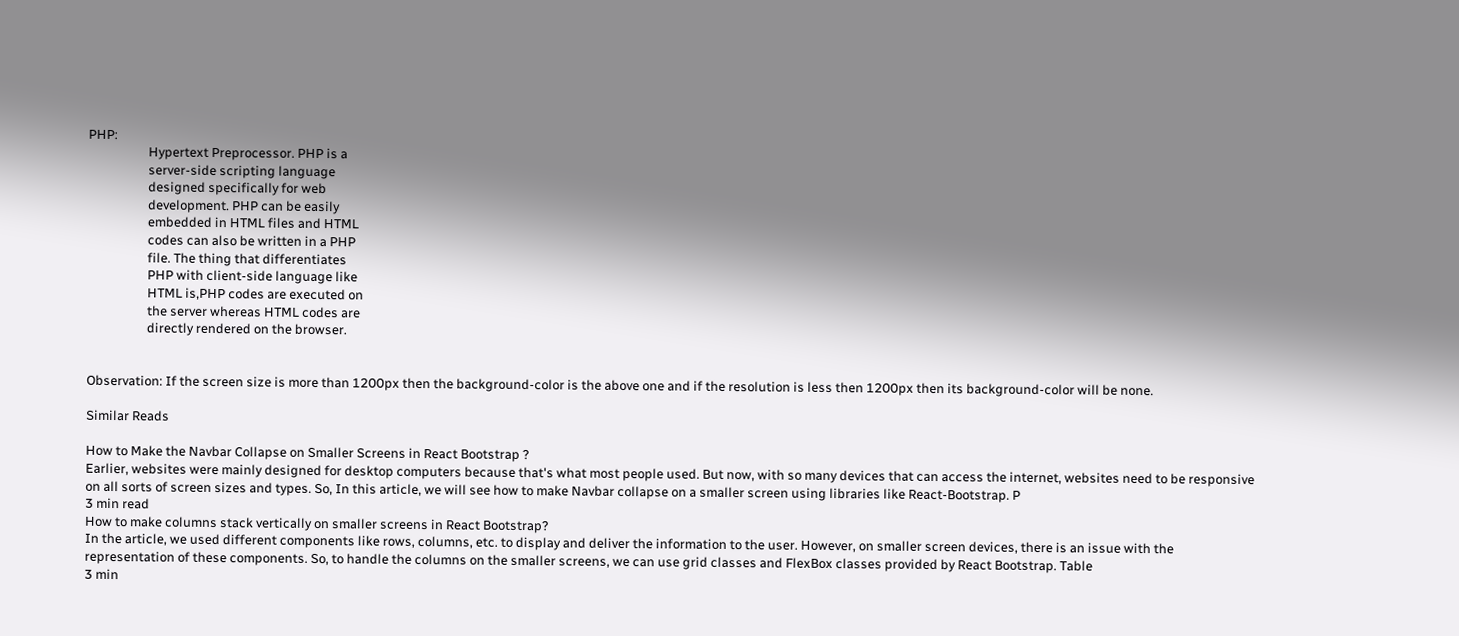PHP:
                    Hypertext Preprocessor. PHP is a
                    server-side scripting language
                    designed specifically for web
                    development. PHP can be easily
                    embedded in HTML files and HTML
                    codes can also be written in a PHP
                    file. The thing that differentiates
                    PHP with client-side language like
                    HTML is,PHP codes are executed on
                    the server whereas HTML codes are
                    directly rendered on the browser.


Observation: If the screen size is more than 1200px then the background-color is the above one and if the resolution is less then 1200px then its background-color will be none.

Similar Reads

How to Make the Navbar Collapse on Smaller Screens in React Bootstrap ?
Earlier, websites were mainly designed for desktop computers because that's what most people used. But now, with so many devices that can access the internet, websites need to be responsive on all sorts of screen sizes and types. So, In this article, we will see how to make Navbar collapse on a smaller screen using libraries like React-Bootstrap. P
3 min read
How to make columns stack vertically on smaller screens in React Bootstrap?
In the article, we used different components like rows, columns, etc. to display and deliver the information to the user. However, on smaller screen devices, there is an issue with the representation of these components. So, to handle the columns on the smaller screens, we can use grid classes and FlexBox classes provided by React Bootstrap. Table
3 min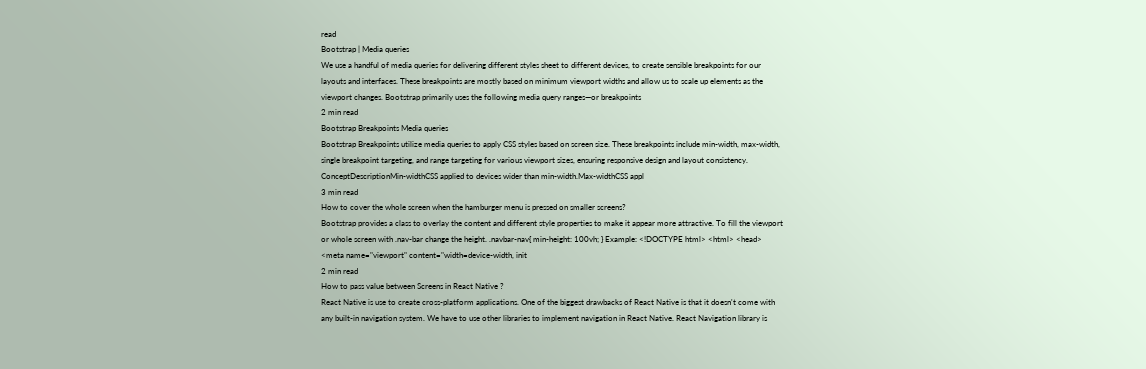read
Bootstrap | Media queries
We use a handful of media queries for delivering different styles sheet to different devices, to create sensible breakpoints for our layouts and interfaces. These breakpoints are mostly based on minimum viewport widths and allow us to scale up elements as the viewport changes. Bootstrap primarily uses the following media query ranges—or breakpoints
2 min read
Bootstrap Breakpoints Media queries
Bootstrap Breakpoints utilize media queries to apply CSS styles based on screen size. These breakpoints include min-width, max-width, single breakpoint targeting, and range targeting for various viewport sizes, ensuring responsive design and layout consistency. ConceptDescriptionMin-widthCSS applied to devices wider than min-width.Max-widthCSS appl
3 min read
How to cover the whole screen when the hamburger menu is pressed on smaller screens?
Bootstrap provides a class to overlay the content and different style properties to make it appear more attractive. To fill the viewport or whole screen with .nav-bar change the height. .navbar-nav{ min-height: 100vh; } Example: <!DOCTYPE html> <html> <head> <meta name="viewport" content="width=device-width, init
2 min read
How to pass value between Screens in React Native ?
React Native is use to create cross-platform applications. One of the biggest drawbacks of React Native is that it doesn't come with any built-in navigation system. We have to use other libraries to implement navigation in React Native. React Navigation library is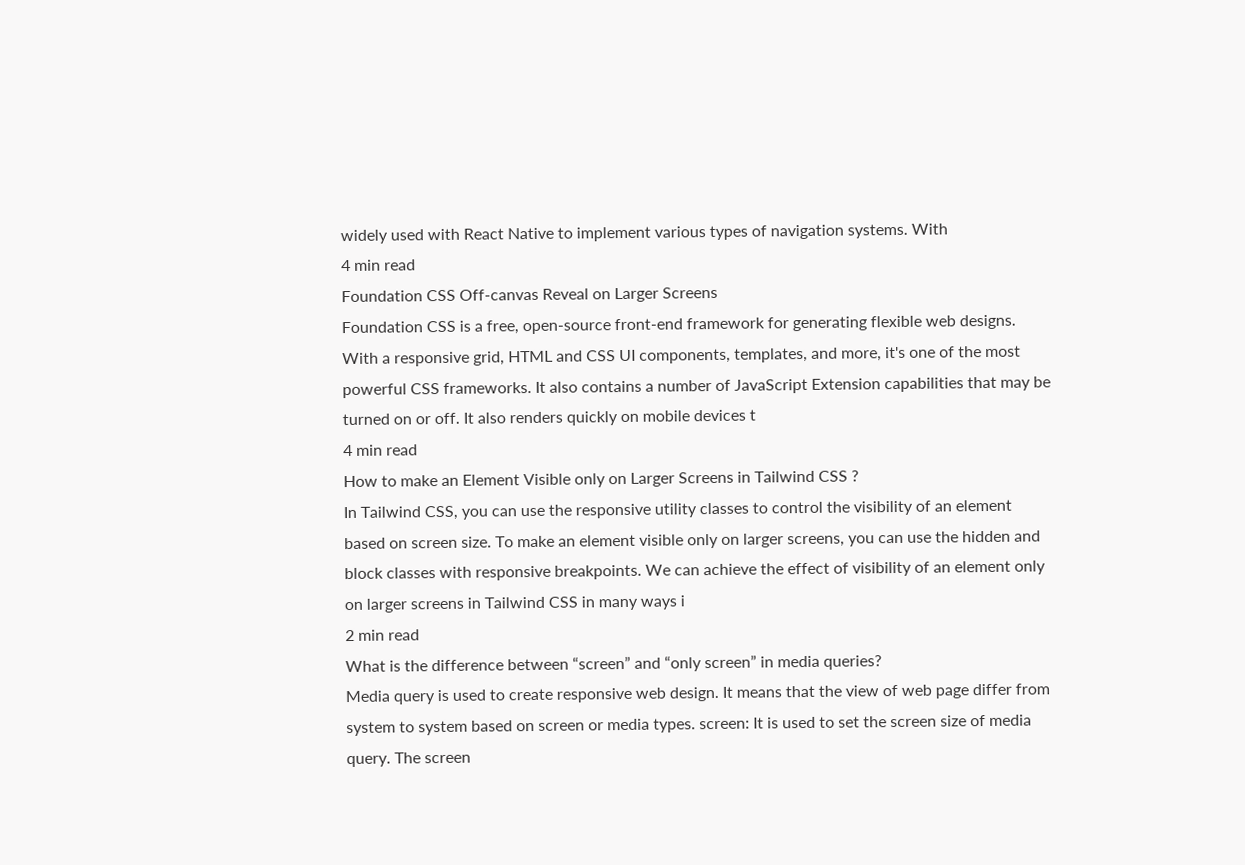widely used with React Native to implement various types of navigation systems. With
4 min read
Foundation CSS Off-canvas Reveal on Larger Screens
Foundation CSS is a free, open-source front-end framework for generating flexible web designs. With a responsive grid, HTML and CSS UI components, templates, and more, it's one of the most powerful CSS frameworks. It also contains a number of JavaScript Extension capabilities that may be turned on or off. It also renders quickly on mobile devices t
4 min read
How to make an Element Visible only on Larger Screens in Tailwind CSS ?
In Tailwind CSS, you can use the responsive utility classes to control the visibility of an element based on screen size. To make an element visible only on larger screens, you can use the hidden and block classes with responsive breakpoints. We can achieve the effect of visibility of an element only on larger screens in Tailwind CSS in many ways i
2 min read
What is the difference between “screen” and “only screen” in media queries?
Media query is used to create responsive web design. It means that the view of web page differ from system to system based on screen or media types. screen: It is used to set the screen size of media query. The screen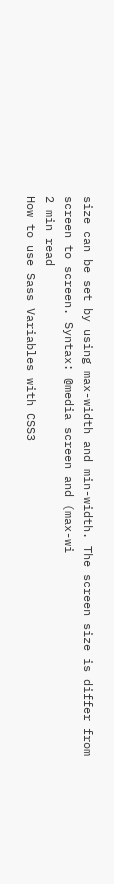size can be set by using max-width and min-width. The screen size is differ from screen to screen. Syntax: @media screen and (max-wi
2 min read
How to use Sass Variables with CSS3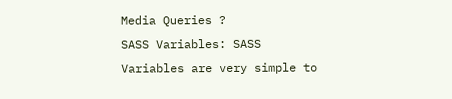Media Queries ?
SASS Variables: SASS Variables are very simple to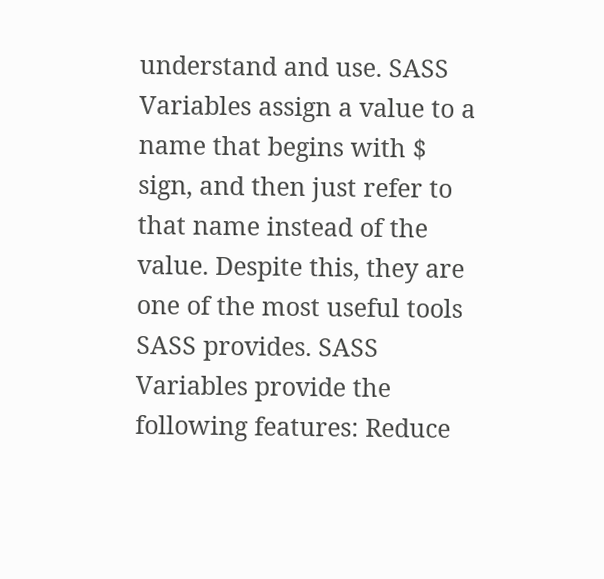understand and use. SASS Variables assign a value to a name that begins with $ sign, and then just refer to that name instead of the value. Despite this, they are one of the most useful tools SASS provides. SASS Variables provide the following features: Reduce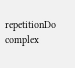repetitionDo complex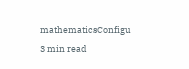mathematicsConfigu
3 min read